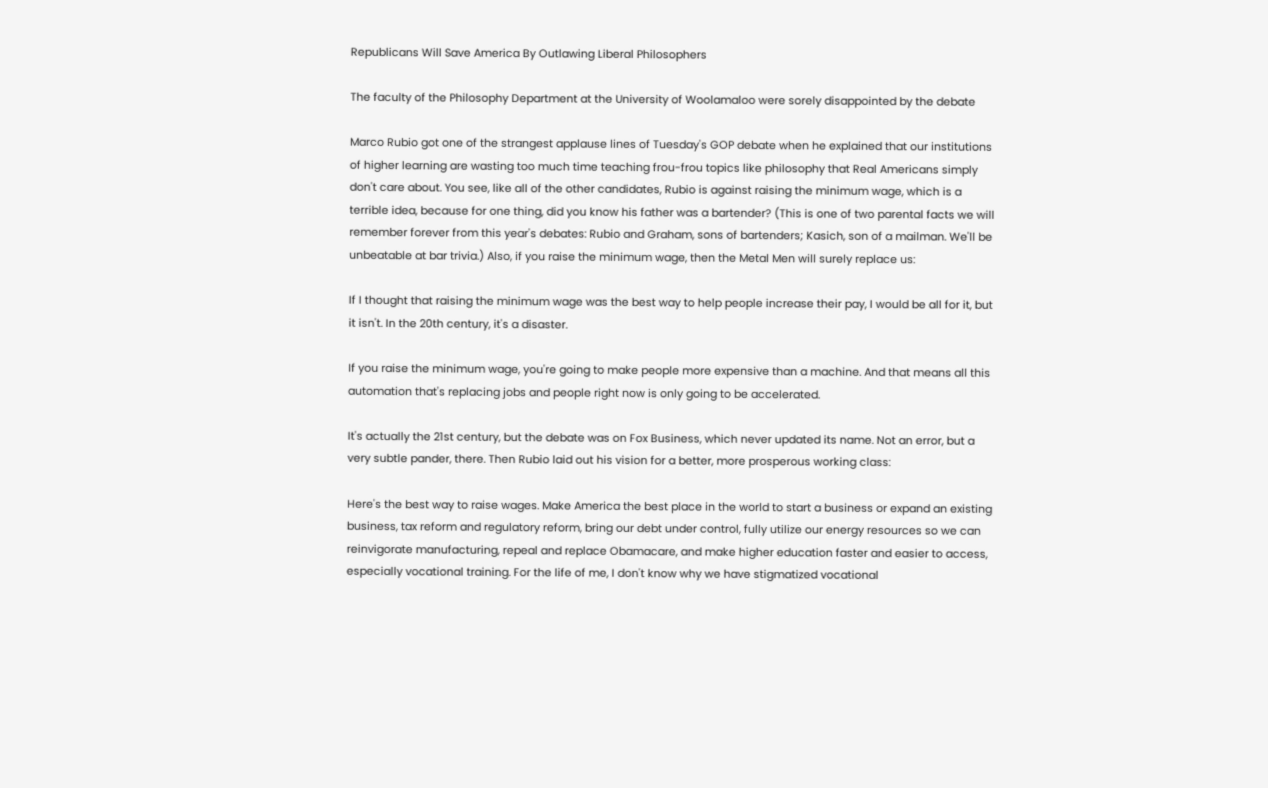Republicans Will Save America By Outlawing Liberal Philosophers

The faculty of the Philosophy Department at the University of Woolamaloo were sorely disappointed by the debate

Marco Rubio got one of the strangest applause lines of Tuesday's GOP debate when he explained that our institutions of higher learning are wasting too much time teaching frou-frou topics like philosophy that Real Americans simply don't care about. You see, like all of the other candidates, Rubio is against raising the minimum wage, which is a terrible idea, because for one thing, did you know his father was a bartender? (This is one of two parental facts we will remember forever from this year's debates: Rubio and Graham, sons of bartenders; Kasich, son of a mailman. We'll be unbeatable at bar trivia.) Also, if you raise the minimum wage, then the Metal Men will surely replace us:

If I thought that raising the minimum wage was the best way to help people increase their pay, I would be all for it, but it isn't. In the 20th century, it's a disaster.

If you raise the minimum wage, you're going to make people more expensive than a machine. And that means all this automation that's replacing jobs and people right now is only going to be accelerated.

It's actually the 21st century, but the debate was on Fox Business, which never updated its name. Not an error, but a very subtle pander, there. Then Rubio laid out his vision for a better, more prosperous working class:

Here's the best way to raise wages. Make America the best place in the world to start a business or expand an existing business, tax reform and regulatory reform, bring our debt under control, fully utilize our energy resources so we can reinvigorate manufacturing, repeal and replace Obamacare, and make higher education faster and easier to access, especially vocational training. For the life of me, I don't know why we have stigmatized vocational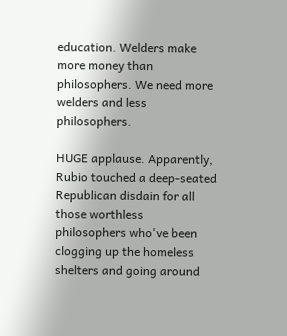education. Welders make more money than philosophers. We need more welders and less philosophers.

HUGE applause. Apparently, Rubio touched a deep-seated Republican disdain for all those worthless philosophers who've been clogging up the homeless shelters and going around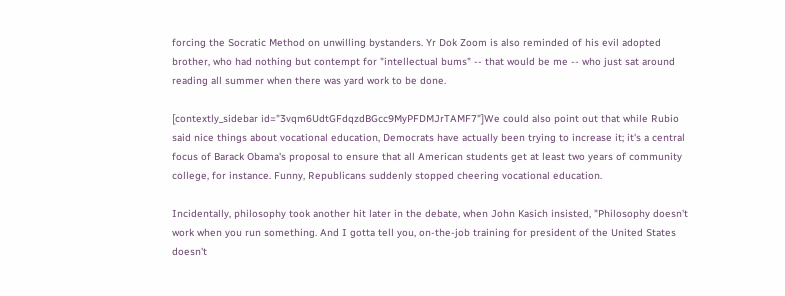forcing the Socratic Method on unwilling bystanders. Yr Dok Zoom is also reminded of his evil adopted brother, who had nothing but contempt for "intellectual bums" -- that would be me -- who just sat around reading all summer when there was yard work to be done.

[contextly_sidebar id="3vqm6UdtGFdqzdBGcc9MyPFDMJrTAMF7"]We could also point out that while Rubio said nice things about vocational education, Democrats have actually been trying to increase it; it's a central focus of Barack Obama's proposal to ensure that all American students get at least two years of community college, for instance. Funny, Republicans suddenly stopped cheering vocational education.

Incidentally, philosophy took another hit later in the debate, when John Kasich insisted, "Philosophy doesn't work when you run something. And I gotta tell you, on-the-job training for president of the United States doesn't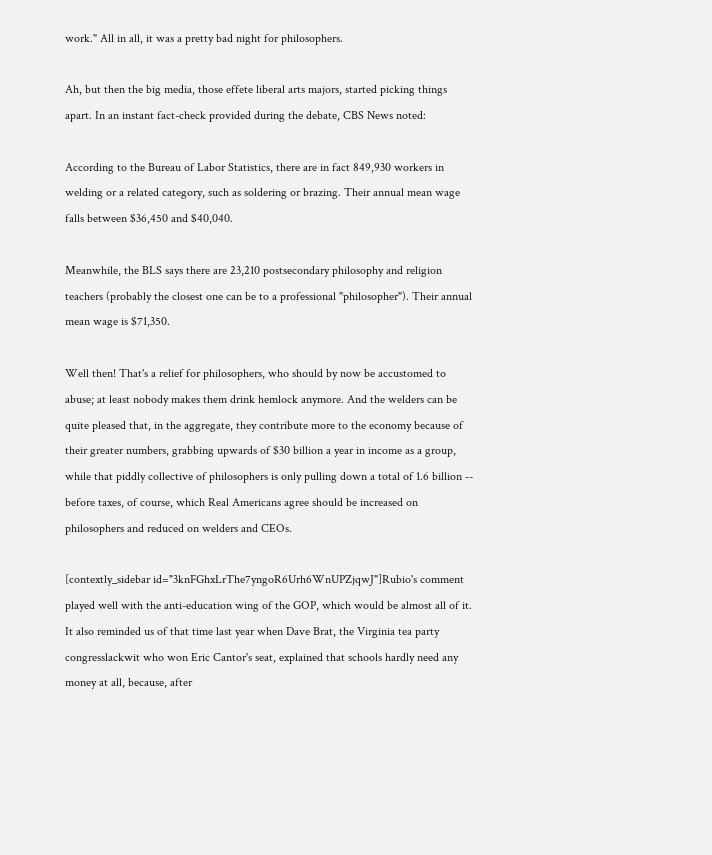work." All in all, it was a pretty bad night for philosophers.

Ah, but then the big media, those effete liberal arts majors, started picking things apart. In an instant fact-check provided during the debate, CBS News noted:

According to the Bureau of Labor Statistics, there are in fact 849,930 workers in welding or a related category, such as soldering or brazing. Their annual mean wage falls between $36,450 and $40,040.

Meanwhile, the BLS says there are 23,210 postsecondary philosophy and religion teachers (probably the closest one can be to a professional "philosopher"). Their annual mean wage is $71,350.

Well then! That's a relief for philosophers, who should by now be accustomed to abuse; at least nobody makes them drink hemlock anymore. And the welders can be quite pleased that, in the aggregate, they contribute more to the economy because of their greater numbers, grabbing upwards of $30 billion a year in income as a group, while that piddly collective of philosophers is only pulling down a total of 1.6 billion -- before taxes, of course, which Real Americans agree should be increased on philosophers and reduced on welders and CEOs.

[contextly_sidebar id="3knFGhxLrThe7yngoR6Urh6WnUPZjqwJ"]Rubio's comment played well with the anti-education wing of the GOP, which would be almost all of it. It also reminded us of that time last year when Dave Brat, the Virginia tea party congresslackwit who won Eric Cantor's seat, explained that schools hardly need any money at all, because, after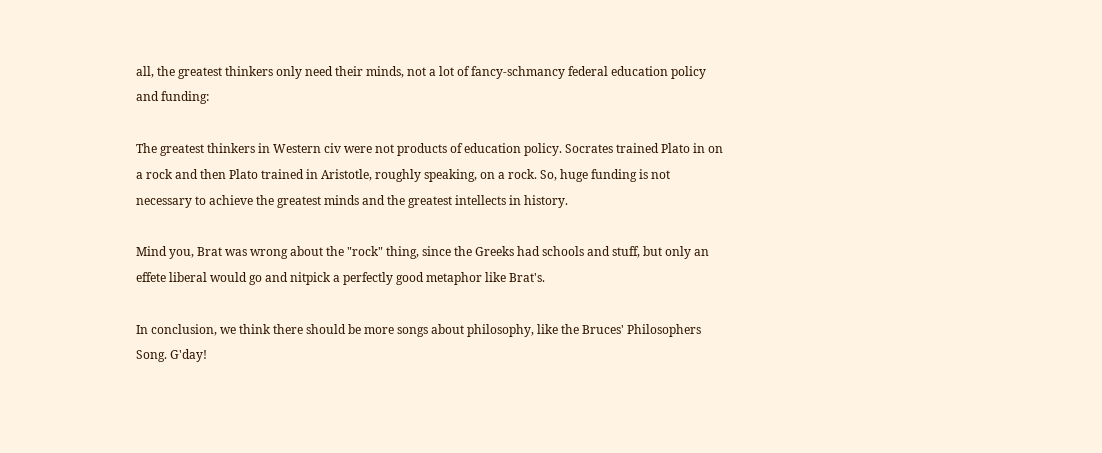all, the greatest thinkers only need their minds, not a lot of fancy-schmancy federal education policy and funding:

The greatest thinkers in Western civ were not products of education policy. Socrates trained Plato in on a rock and then Plato trained in Aristotle, roughly speaking, on a rock. So, huge funding is not necessary to achieve the greatest minds and the greatest intellects in history.

Mind you, Brat was wrong about the "rock" thing, since the Greeks had schools and stuff, but only an effete liberal would go and nitpick a perfectly good metaphor like Brat's.

In conclusion, we think there should be more songs about philosophy, like the Bruces' Philosophers Song. G'day!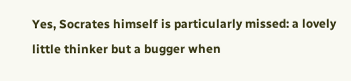Yes, Socrates himself is particularly missed: a lovely little thinker but a bugger when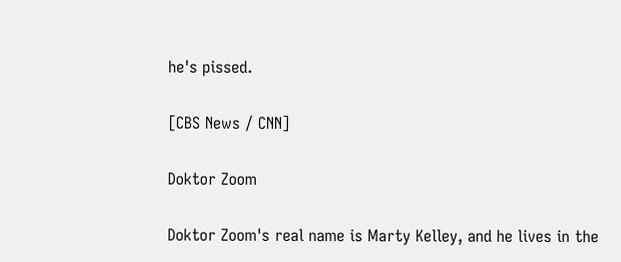he's pissed.

[CBS News / CNN]

Doktor Zoom

Doktor Zoom's real name is Marty Kelley, and he lives in the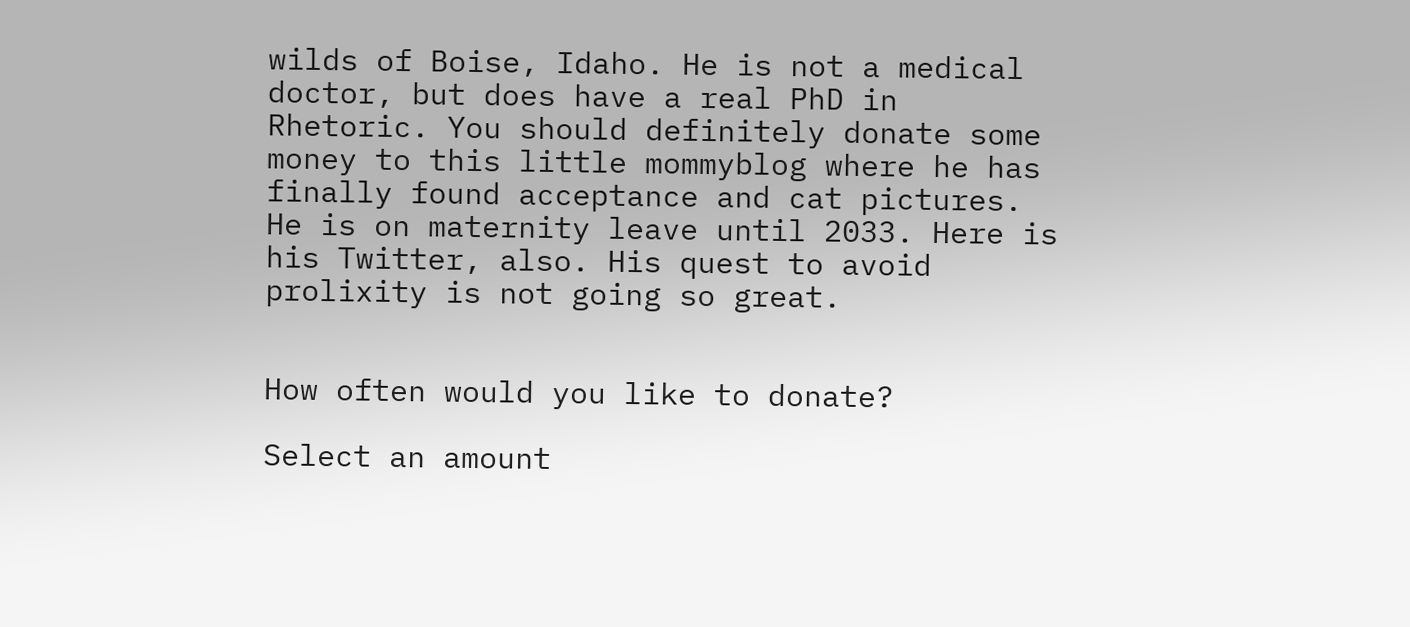wilds of Boise, Idaho. He is not a medical doctor, but does have a real PhD in Rhetoric. You should definitely donate some money to this little mommyblog where he has finally found acceptance and cat pictures. He is on maternity leave until 2033. Here is his Twitter, also. His quest to avoid prolixity is not going so great.


How often would you like to donate?

Select an amount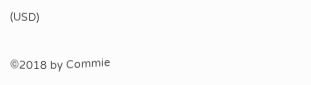(USD)


©2018 by Commie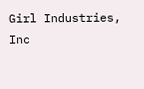Girl Industries, Inc